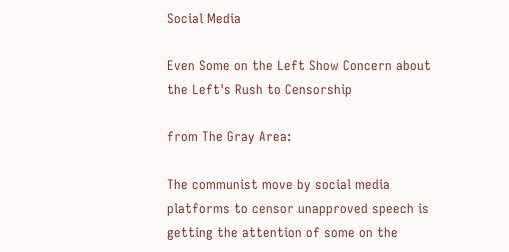Social Media

Even Some on the Left Show Concern about the Left's Rush to Censorship

from The Gray Area:

The communist move by social media platforms to censor unapproved speech is getting the attention of some on the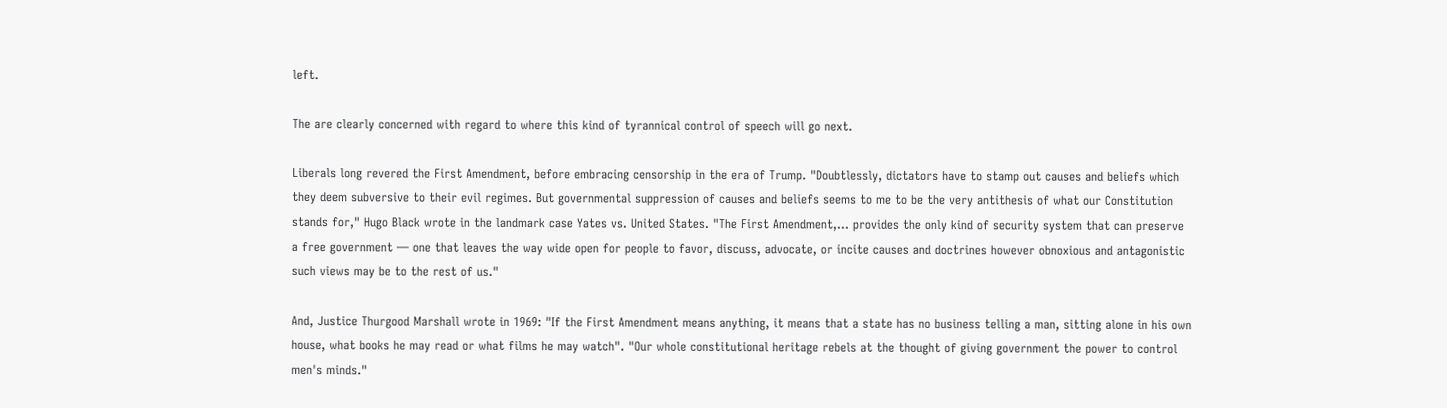left.

The are clearly concerned with regard to where this kind of tyrannical control of speech will go next.

Liberals long revered the First Amendment, before embracing censorship in the era of Trump. "Doubtlessly, dictators have to stamp out causes and beliefs which they deem subversive to their evil regimes. But governmental suppression of causes and beliefs seems to me to be the very antithesis of what our Constitution stands for," Hugo Black wrote in the landmark case Yates vs. United States. "The First Amendment,... provides the only kind of security system that can preserve a free government — one that leaves the way wide open for people to favor, discuss, advocate, or incite causes and doctrines however obnoxious and antagonistic such views may be to the rest of us."

And, Justice Thurgood Marshall wrote in 1969: "If the First Amendment means anything, it means that a state has no business telling a man, sitting alone in his own house, what books he may read or what films he may watch". "Our whole constitutional heritage rebels at the thought of giving government the power to control men's minds."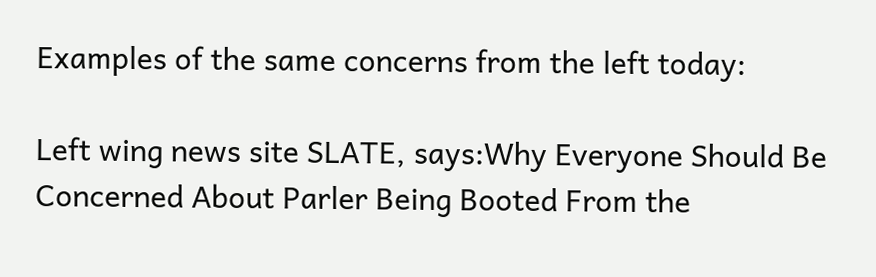Examples of the same concerns from the left today:

Left wing news site SLATE, says:Why Everyone Should Be Concerned About Parler Being Booted From the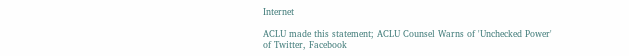Internet

ACLU made this statement; ACLU Counsel Warns of 'Unchecked Power' of Twitter, Facebook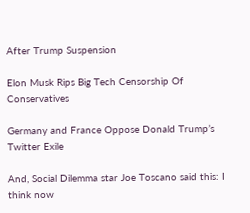After Trump Suspension

Elon Musk Rips Big Tech Censorship Of Conservatives

Germany and France Oppose Donald Trump’s Twitter Exile

And, Social Dilemma star Joe Toscano said this: I think now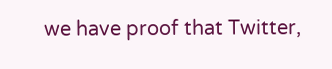we have proof that Twitter,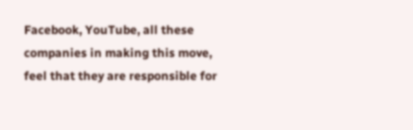Facebook, YouTube, all these companies in making this move, feel that they are responsible for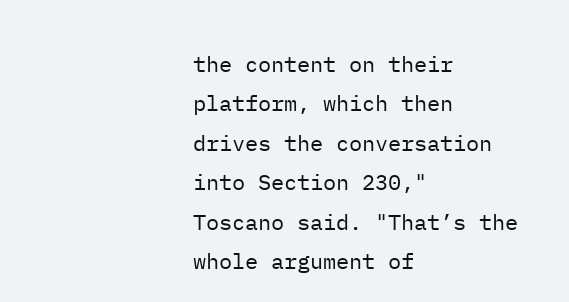the content on their platform, which then drives the conversation into Section 230," Toscano said. "That’s the whole argument of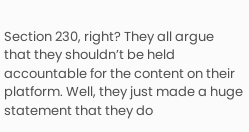Section 230, right? They all argue that they shouldn’t be held accountable for the content on their platform. Well, they just made a huge statement that they do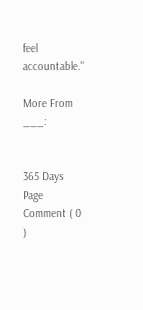feel accountable."

More From ___:


365 Days Page
Comment ( 0 )